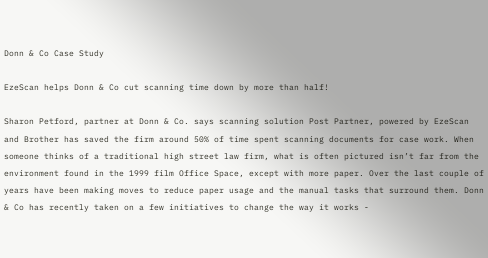Donn & Co Case Study

EzeScan helps Donn & Co cut scanning time down by more than half!

Sharon Petford, partner at Donn & Co. says scanning solution Post Partner, powered by EzeScan and Brother has saved the firm around 50% of time spent scanning documents for case work. When someone thinks of a traditional high street law firm, what is often pictured isn’t far from the environment found in the 1999 film Office Space, except with more paper. Over the last couple of years have been making moves to reduce paper usage and the manual tasks that surround them. Donn & Co has recently taken on a few initiatives to change the way it works -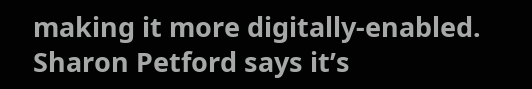making it more digitally-enabled. Sharon Petford says it’s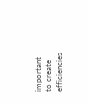important to create efficiencies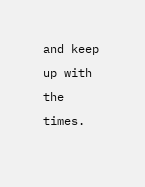and keep up with the times.